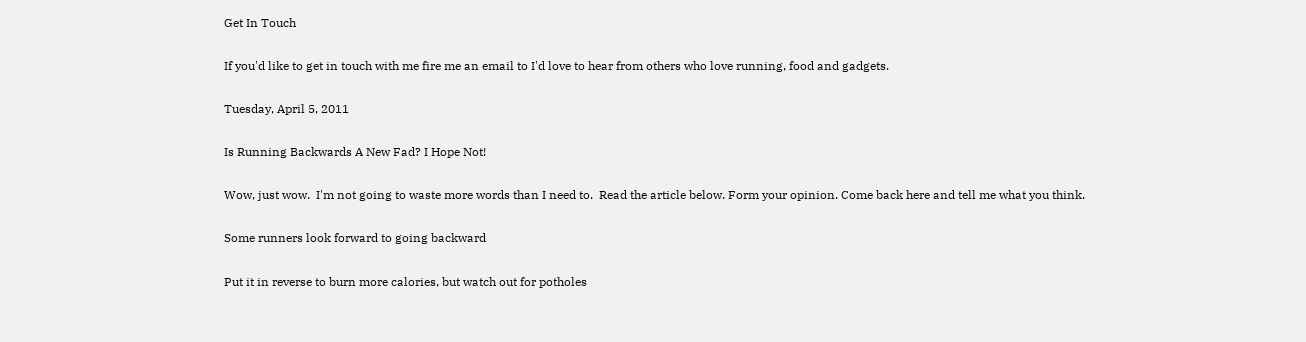Get In Touch

If you'd like to get in touch with me fire me an email to I'd love to hear from others who love running, food and gadgets.

Tuesday, April 5, 2011

Is Running Backwards A New Fad? I Hope Not!

Wow, just wow.  I'm not going to waste more words than I need to.  Read the article below. Form your opinion. Come back here and tell me what you think.

Some runners look forward to going backward

Put it in reverse to burn more calories, but watch out for potholes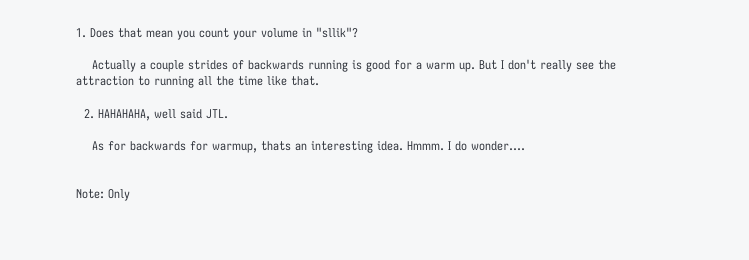1. Does that mean you count your volume in "sllik"?

    Actually a couple strides of backwards running is good for a warm up. But I don't really see the attraction to running all the time like that.

  2. HAHAHAHA, well said JTL.

    As for backwards for warmup, thats an interesting idea. Hmmm. I do wonder....


Note: Only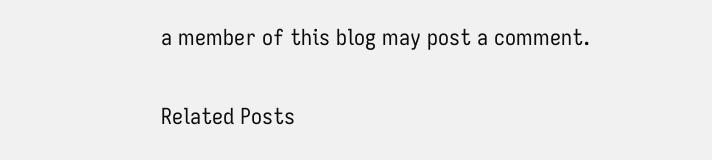a member of this blog may post a comment.

Related Posts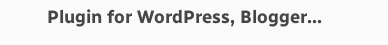Plugin for WordPress, Blogger...